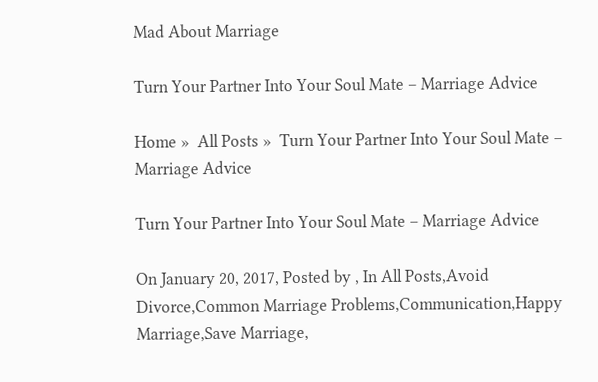Mad About Marriage

Turn Your Partner Into Your Soul Mate – Marriage Advice

Home »  All Posts »  Turn Your Partner Into Your Soul Mate – Marriage Advice

Turn Your Partner Into Your Soul Mate – Marriage Advice

On January 20, 2017, Posted by , In All Posts,Avoid Divorce,Common Marriage Problems,Communication,Happy Marriage,Save Marriage,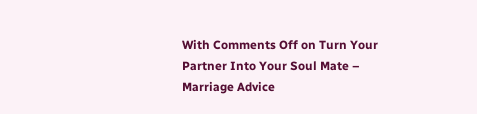With Comments Off on Turn Your Partner Into Your Soul Mate – Marriage Advice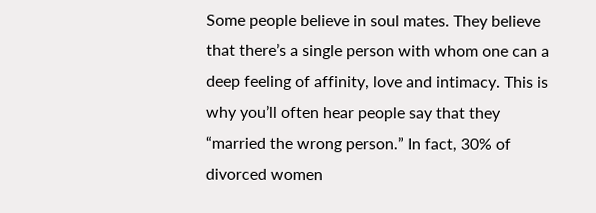Some people believe in soul mates. They believe that there’s a single person with whom one can a deep feeling of affinity, love and intimacy. This is why you’ll often hear people say that they “married the wrong person.” In fact, 30% of divorced women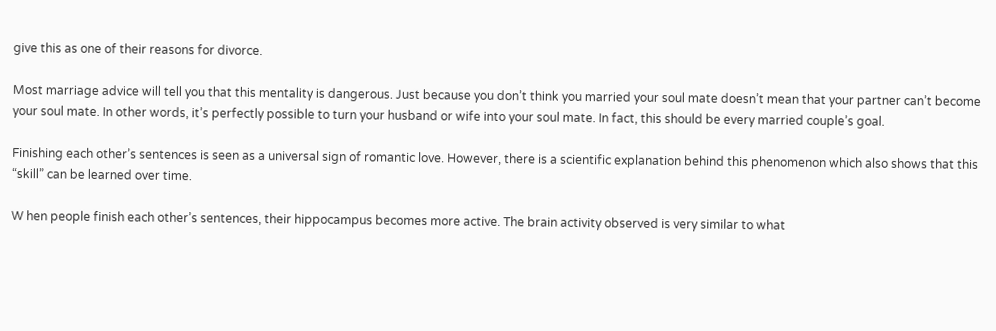give this as one of their reasons for divorce.

Most marriage advice will tell you that this mentality is dangerous. Just because you don’t think you married your soul mate doesn’t mean that your partner can’t become your soul mate. In other words, it’s perfectly possible to turn your husband or wife into your soul mate. In fact, this should be every married couple’s goal.

Finishing each other’s sentences is seen as a universal sign of romantic love. However, there is a scientific explanation behind this phenomenon which also shows that this “skill” can be learned over time.

W hen people finish each other’s sentences, their hippocampus becomes more active. The brain activity observed is very similar to what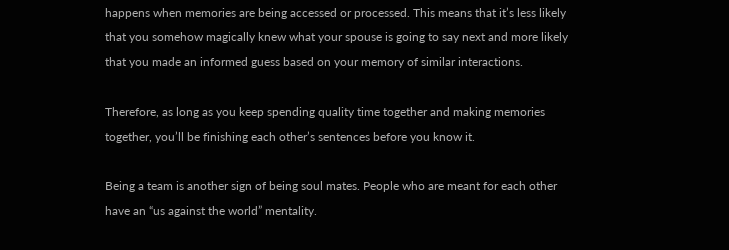happens when memories are being accessed or processed. This means that it’s less likely that you somehow magically knew what your spouse is going to say next and more likely that you made an informed guess based on your memory of similar interactions.

Therefore, as long as you keep spending quality time together and making memories together, you’ll be finishing each other’s sentences before you know it.

Being a team is another sign of being soul mates. People who are meant for each other have an “us against the world” mentality.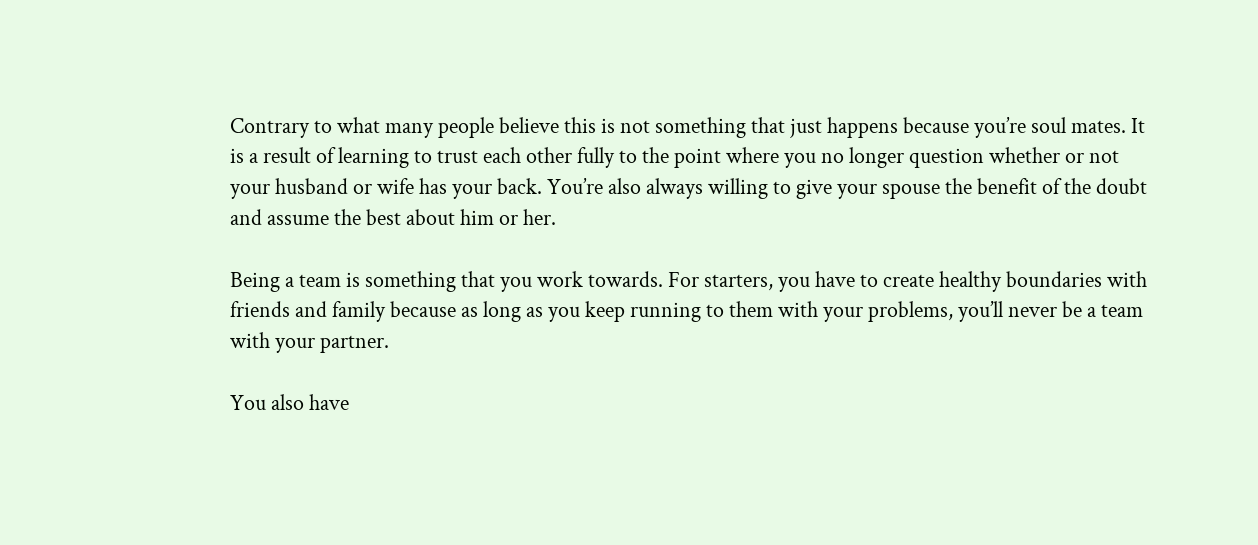Contrary to what many people believe this is not something that just happens because you’re soul mates. It is a result of learning to trust each other fully to the point where you no longer question whether or not your husband or wife has your back. You’re also always willing to give your spouse the benefit of the doubt and assume the best about him or her.

Being a team is something that you work towards. For starters, you have to create healthy boundaries with friends and family because as long as you keep running to them with your problems, you’ll never be a team with your partner.

You also have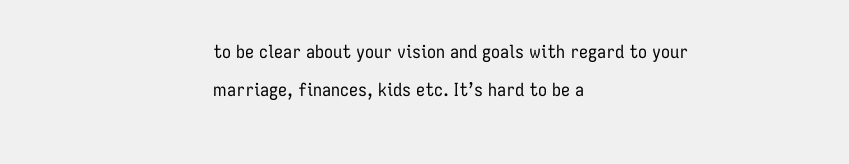to be clear about your vision and goals with regard to your marriage, finances, kids etc. It’s hard to be a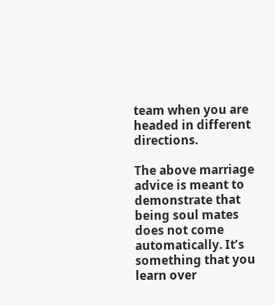team when you are headed in different directions.

The above marriage advice is meant to demonstrate that being soul mates does not come automatically. It’s something that you learn over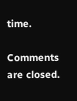time.

Comments are closed.